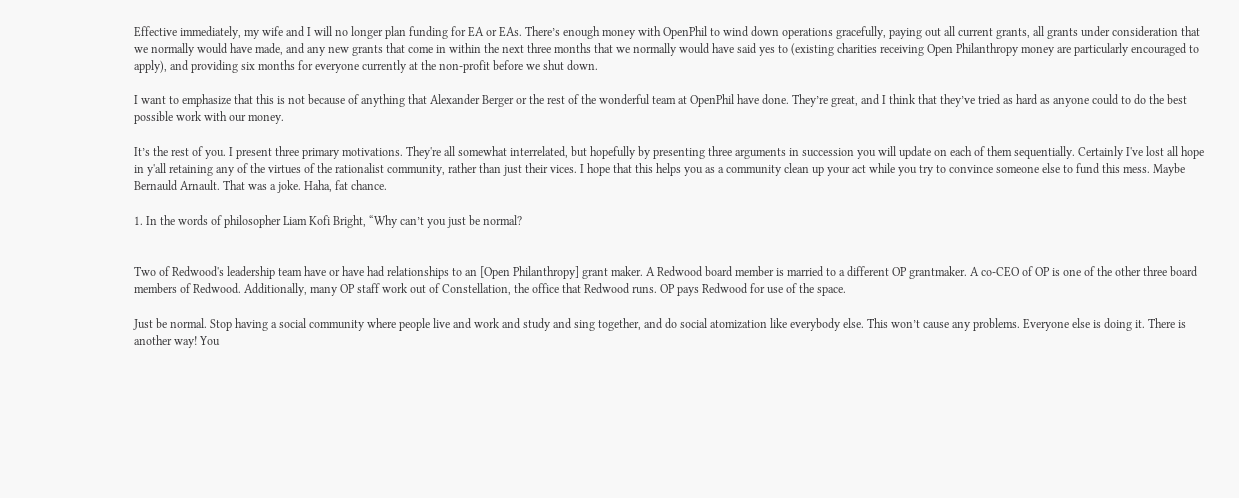Effective immediately, my wife and I will no longer plan funding for EA or EAs. There’s enough money with OpenPhil to wind down operations gracefully, paying out all current grants, all grants under consideration that we normally would have made, and any new grants that come in within the next three months that we normally would have said yes to (existing charities receiving Open Philanthropy money are particularly encouraged to apply), and providing six months for everyone currently at the non-profit before we shut down.

I want to emphasize that this is not because of anything that Alexander Berger or the rest of the wonderful team at OpenPhil have done. They’re great, and I think that they’ve tried as hard as anyone could to do the best possible work with our money.

It’s the rest of you. I present three primary motivations. They're all somewhat interrelated, but hopefully by presenting three arguments in succession you will update on each of them sequentially. Certainly I've lost all hope in y'all retaining any of the virtues of the rationalist community, rather than just their vices. I hope that this helps you as a community clean up your act while you try to convince someone else to fund this mess. Maybe Bernauld Arnault. That was a joke. Haha, fat chance.

1. In the words of philosopher Liam Kofi Bright, “Why can’t you just be normal?


Two of Redwood's leadership team have or have had relationships to an [Open Philanthropy] grant maker. A Redwood board member is married to a different OP grantmaker. A co-CEO of OP is one of the other three board members of Redwood. Additionally, many OP staff work out of Constellation, the office that Redwood runs. OP pays Redwood for use of the space.

Just be normal. Stop having a social community where people live and work and study and sing together, and do social atomization like everybody else. This won’t cause any problems. Everyone else is doing it. There is another way! You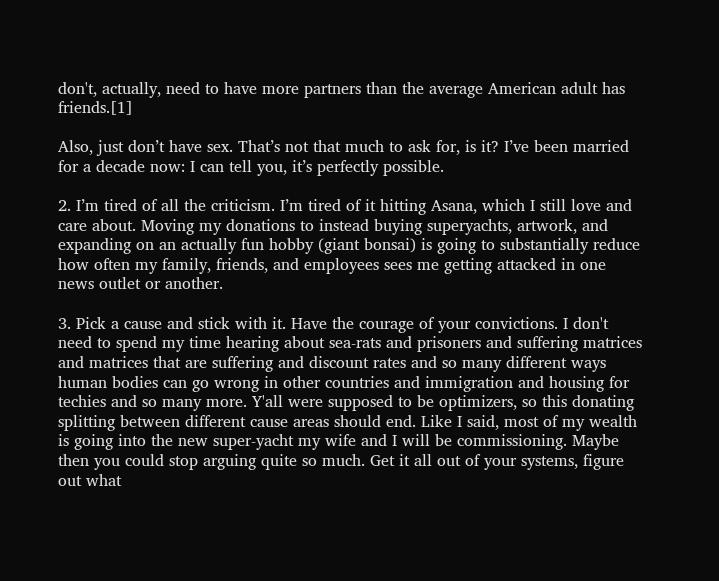don't, actually, need to have more partners than the average American adult has friends.[1]

Also, just don’t have sex. That’s not that much to ask for, is it? I’ve been married for a decade now: I can tell you, it’s perfectly possible.

2. I’m tired of all the criticism. I’m tired of it hitting Asana, which I still love and care about. Moving my donations to instead buying superyachts, artwork, and expanding on an actually fun hobby (giant bonsai) is going to substantially reduce how often my family, friends, and employees sees me getting attacked in one news outlet or another.

3. Pick a cause and stick with it. Have the courage of your convictions. I don't need to spend my time hearing about sea-rats and prisoners and suffering matrices and matrices that are suffering and discount rates and so many different ways human bodies can go wrong in other countries and immigration and housing for techies and so many more. Y'all were supposed to be optimizers, so this donating splitting between different cause areas should end. Like I said, most of my wealth is going into the new super-yacht my wife and I will be commissioning. Maybe then you could stop arguing quite so much. Get it all out of your systems, figure out what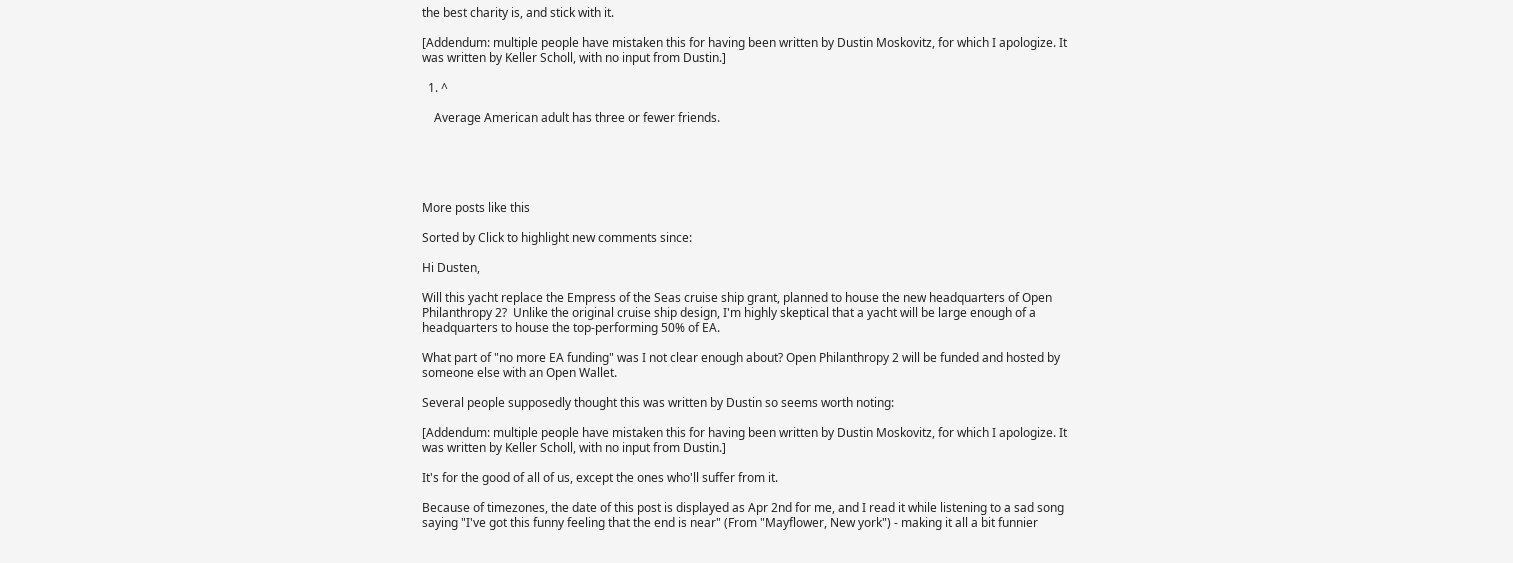the best charity is, and stick with it.

[Addendum: multiple people have mistaken this for having been written by Dustin Moskovitz, for which I apologize. It was written by Keller Scholl, with no input from Dustin.]

  1. ^

    Average American adult has three or fewer friends.





More posts like this

Sorted by Click to highlight new comments since:

Hi Dusten,

Will this yacht replace the Empress of the Seas cruise ship grant, planned to house the new headquarters of Open Philanthropy 2?  Unlike the original cruise ship design, I'm highly skeptical that a yacht will be large enough of a headquarters to house the top-performing 50% of EA.

What part of "no more EA funding" was I not clear enough about? Open Philanthropy 2 will be funded and hosted by someone else with an Open Wallet.

Several people supposedly thought this was written by Dustin so seems worth noting:

[Addendum: multiple people have mistaken this for having been written by Dustin Moskovitz, for which I apologize. It was written by Keller Scholl, with no input from Dustin.]

It's for the good of all of us, except the ones who'll suffer from it.

Because of timezones, the date of this post is displayed as Apr 2nd for me, and I read it while listening to a sad song saying "I've got this funny feeling that the end is near" (From "Mayflower, New york") - making it all a bit funnier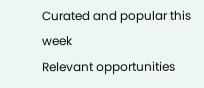Curated and popular this week
Relevant opportunities